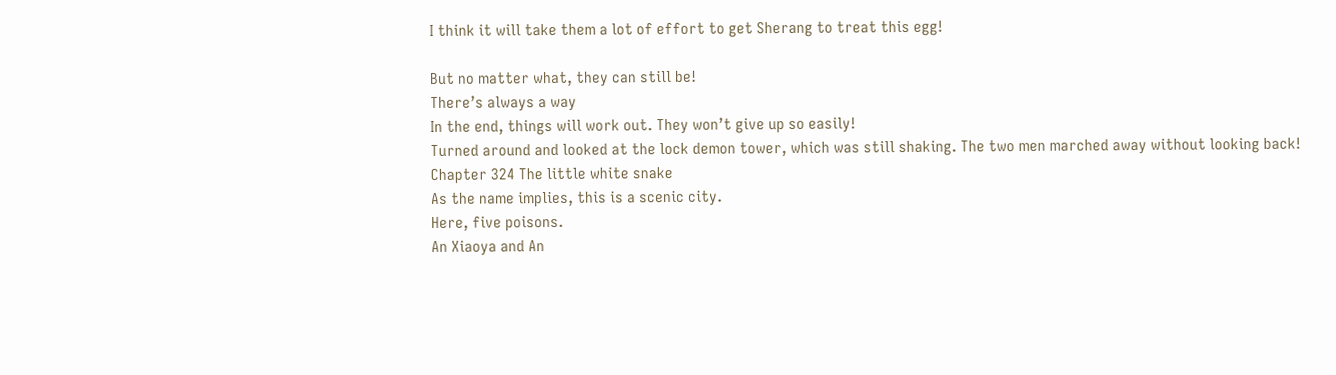I think it will take them a lot of effort to get Sherang to treat this egg!

But no matter what, they can still be!
There’s always a way
In the end, things will work out. They won’t give up so easily!
Turned around and looked at the lock demon tower, which was still shaking. The two men marched away without looking back!
Chapter 324 The little white snake
As the name implies, this is a scenic city.
Here, five poisons.
An Xiaoya and An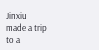Jinxiu made a trip to a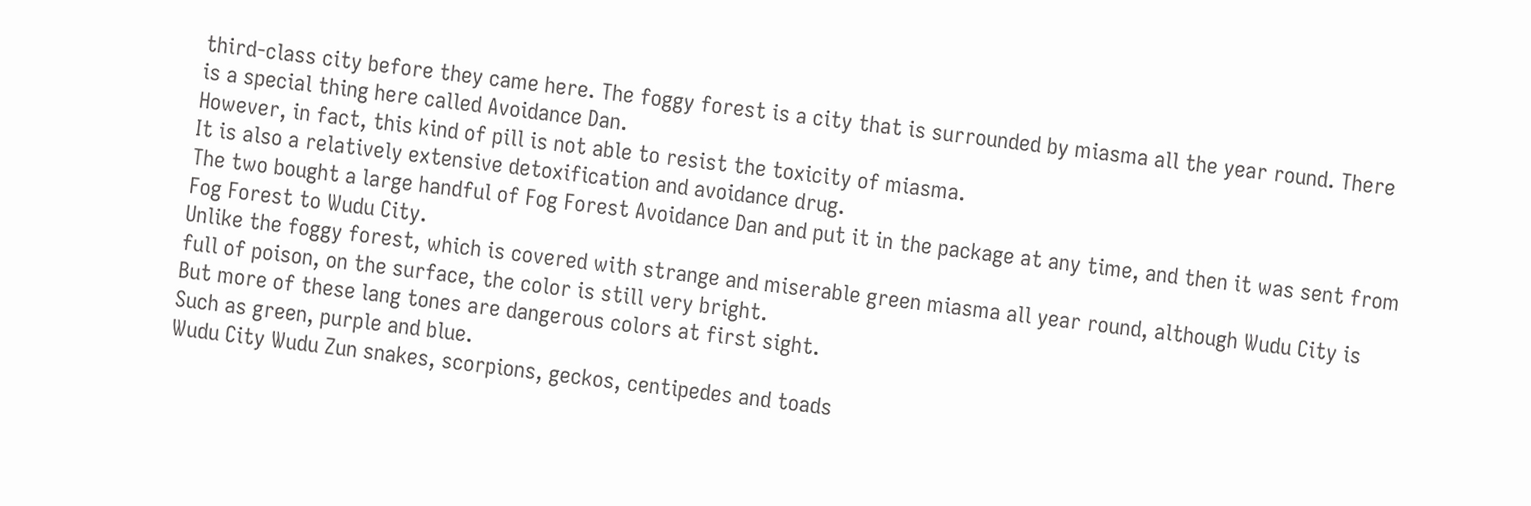third-class city before they came here. The foggy forest is a city that is surrounded by miasma all the year round. There is a special thing here called Avoidance Dan.
However, in fact, this kind of pill is not able to resist the toxicity of miasma.
It is also a relatively extensive detoxification and avoidance drug.
The two bought a large handful of Fog Forest Avoidance Dan and put it in the package at any time, and then it was sent from Fog Forest to Wudu City.
Unlike the foggy forest, which is covered with strange and miserable green miasma all year round, although Wudu City is full of poison, on the surface, the color is still very bright.
But more of these lang tones are dangerous colors at first sight.
Such as green, purple and blue.
Wudu City Wudu Zun snakes, scorpions, geckos, centipedes and toads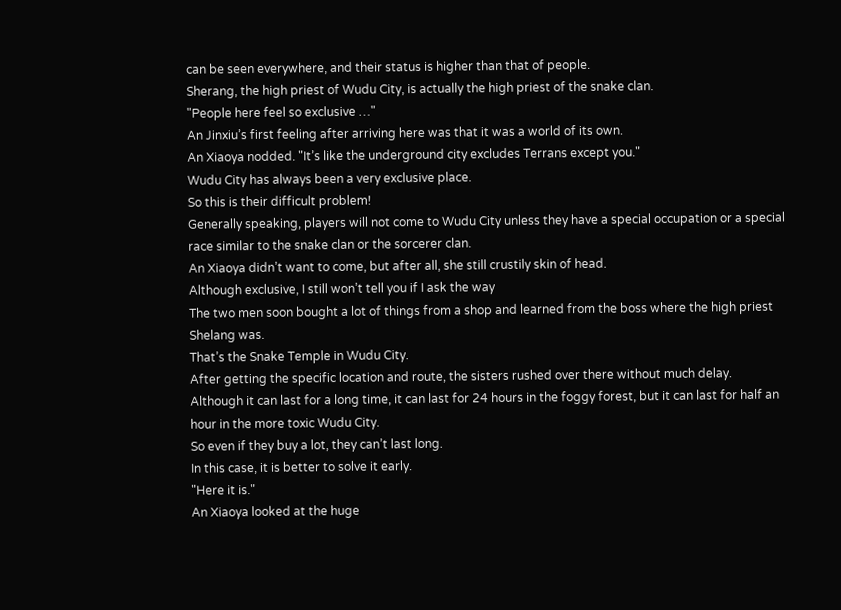can be seen everywhere, and their status is higher than that of people.
Sherang, the high priest of Wudu City, is actually the high priest of the snake clan.
"People here feel so exclusive …"
An Jinxiu’s first feeling after arriving here was that it was a world of its own.
An Xiaoya nodded. "It’s like the underground city excludes Terrans except you."
Wudu City has always been a very exclusive place.
So this is their difficult problem!
Generally speaking, players will not come to Wudu City unless they have a special occupation or a special race similar to the snake clan or the sorcerer clan.
An Xiaoya didn’t want to come, but after all, she still crustily skin of head.
Although exclusive, I still won’t tell you if I ask the way
The two men soon bought a lot of things from a shop and learned from the boss where the high priest Shelang was.
That’s the Snake Temple in Wudu City.
After getting the specific location and route, the sisters rushed over there without much delay.
Although it can last for a long time, it can last for 24 hours in the foggy forest, but it can last for half an hour in the more toxic Wudu City.
So even if they buy a lot, they can’t last long.
In this case, it is better to solve it early.
"Here it is."
An Xiaoya looked at the huge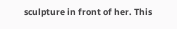sculpture in front of her. This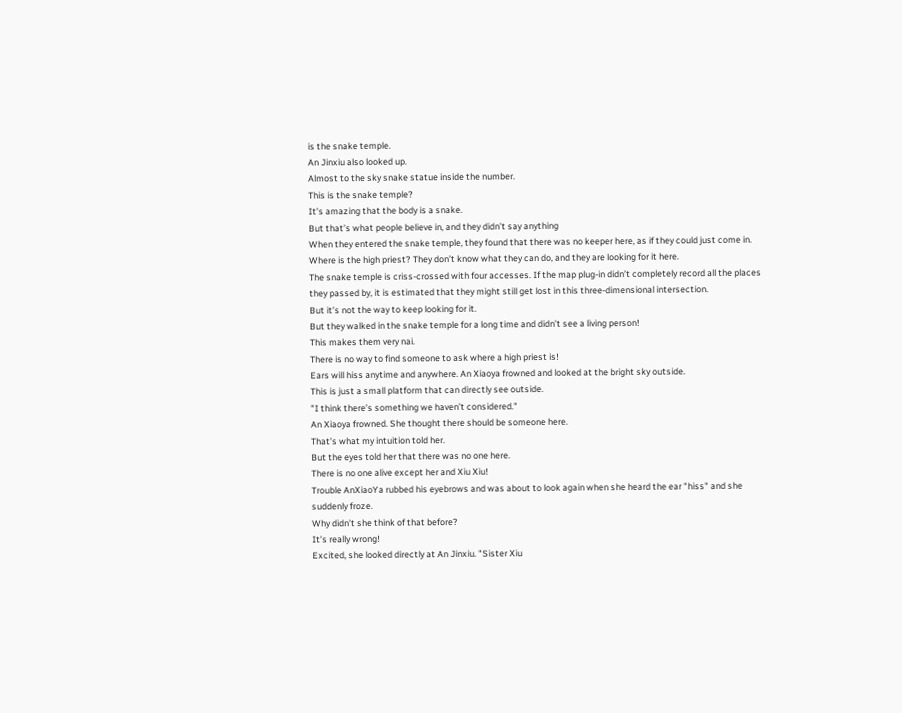is the snake temple.
An Jinxiu also looked up.
Almost to the sky snake statue inside the number.
This is the snake temple?
It’s amazing that the body is a snake.
But that’s what people believe in, and they didn’t say anything
When they entered the snake temple, they found that there was no keeper here, as if they could just come in.
Where is the high priest? They don’t know what they can do, and they are looking for it here.
The snake temple is criss-crossed with four accesses. If the map plug-in didn’t completely record all the places they passed by, it is estimated that they might still get lost in this three-dimensional intersection.
But it’s not the way to keep looking for it.
But they walked in the snake temple for a long time and didn’t see a living person!
This makes them very nai.
There is no way to find someone to ask where a high priest is!
Ears will hiss anytime and anywhere. An Xiaoya frowned and looked at the bright sky outside.
This is just a small platform that can directly see outside.
"I think there’s something we haven’t considered."
An Xiaoya frowned. She thought there should be someone here.
That’s what my intuition told her.
But the eyes told her that there was no one here.
There is no one alive except her and Xiu Xiu!
Trouble AnXiaoYa rubbed his eyebrows and was about to look again when she heard the ear "hiss" and she suddenly froze.
Why didn’t she think of that before?
It’s really wrong!
Excited, she looked directly at An Jinxiu. "Sister Xiu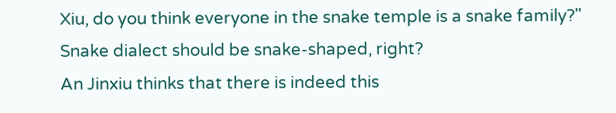Xiu, do you think everyone in the snake temple is a snake family?"
Snake dialect should be snake-shaped, right?
An Jinxiu thinks that there is indeed this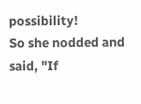possibility!
So she nodded and said, "If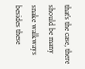that’s the case, there should be many snake walkways besides these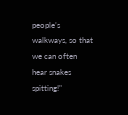people’s walkways, so that we can often hear snakes spitting!"